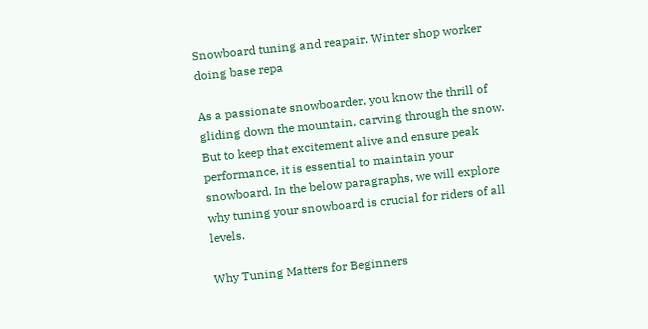Snowboard tuning and reapair. Winter shop worker doing base repa

As a passionate snowboarder, you know the thrill of gliding down the mountain, carving through the snow. But to keep that excitement alive and ensure peak performance, it is essential to maintain your snowboard. In the below paragraphs, we will explore why tuning your snowboard is crucial for riders of all levels.

Why Tuning Matters for Beginners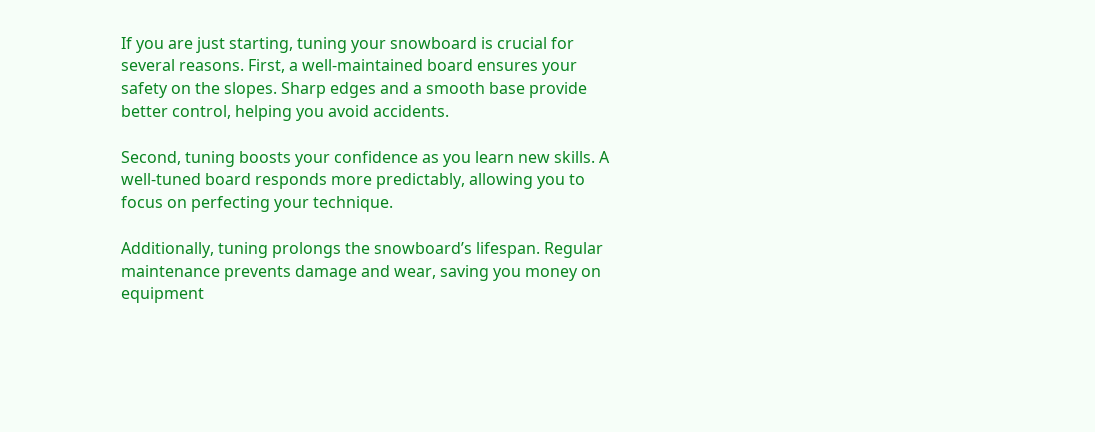If you are just starting, tuning your snowboard is crucial for several reasons. First, a well-maintained board ensures your safety on the slopes. Sharp edges and a smooth base provide better control, helping you avoid accidents.

Second, tuning boosts your confidence as you learn new skills. A well-tuned board responds more predictably, allowing you to focus on perfecting your technique.

Additionally, tuning prolongs the snowboard’s lifespan. Regular maintenance prevents damage and wear, saving you money on equipment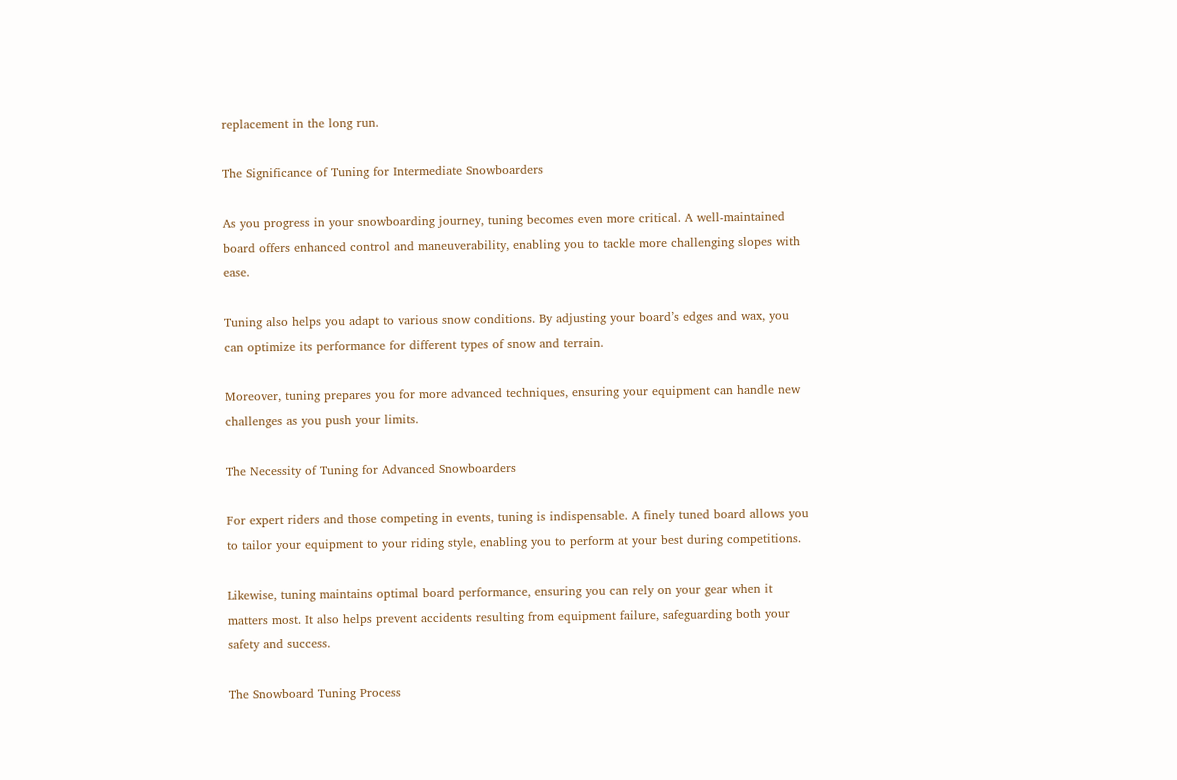replacement in the long run.

The Significance of Tuning for Intermediate Snowboarders

As you progress in your snowboarding journey, tuning becomes even more critical. A well-maintained board offers enhanced control and maneuverability, enabling you to tackle more challenging slopes with ease.

Tuning also helps you adapt to various snow conditions. By adjusting your board’s edges and wax, you can optimize its performance for different types of snow and terrain.

Moreover, tuning prepares you for more advanced techniques, ensuring your equipment can handle new challenges as you push your limits.

The Necessity of Tuning for Advanced Snowboarders

For expert riders and those competing in events, tuning is indispensable. A finely tuned board allows you to tailor your equipment to your riding style, enabling you to perform at your best during competitions.

Likewise, tuning maintains optimal board performance, ensuring you can rely on your gear when it matters most. It also helps prevent accidents resulting from equipment failure, safeguarding both your safety and success.

The Snowboard Tuning Process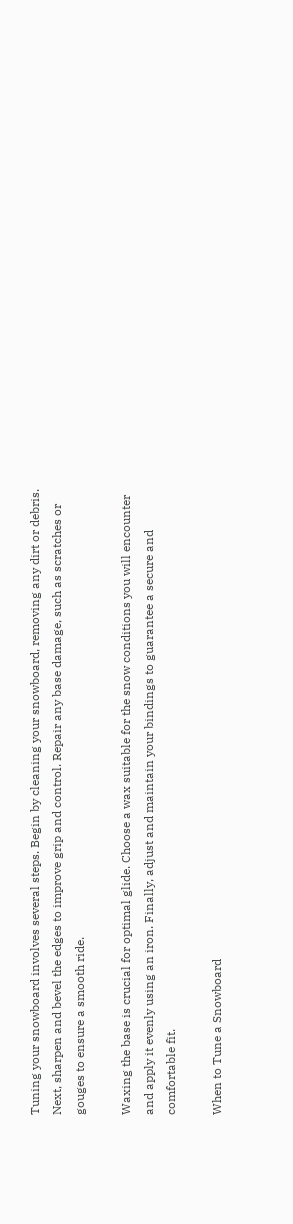Tuning your snowboard involves several steps. Begin by cleaning your snowboard, removing any dirt or debris. Next, sharpen and bevel the edges to improve grip and control. Repair any base damage, such as scratches or gouges to ensure a smooth ride.

Waxing the base is crucial for optimal glide. Choose a wax suitable for the snow conditions you will encounter and apply it evenly using an iron. Finally, adjust and maintain your bindings to guarantee a secure and comfortable fit.

When to Tune a Snowboard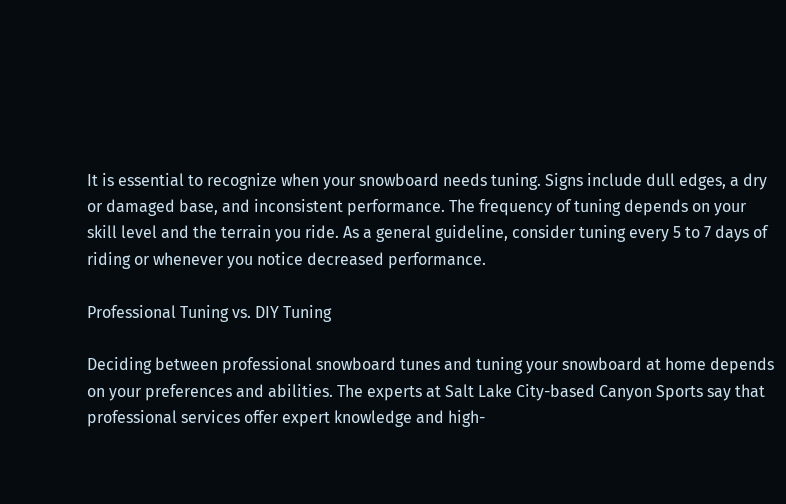It is essential to recognize when your snowboard needs tuning. Signs include dull edges, a dry or damaged base, and inconsistent performance. The frequency of tuning depends on your skill level and the terrain you ride. As a general guideline, consider tuning every 5 to 7 days of riding or whenever you notice decreased performance.

Professional Tuning vs. DIY Tuning

Deciding between professional snowboard tunes and tuning your snowboard at home depends on your preferences and abilities. The experts at Salt Lake City-based Canyon Sports say that professional services offer expert knowledge and high-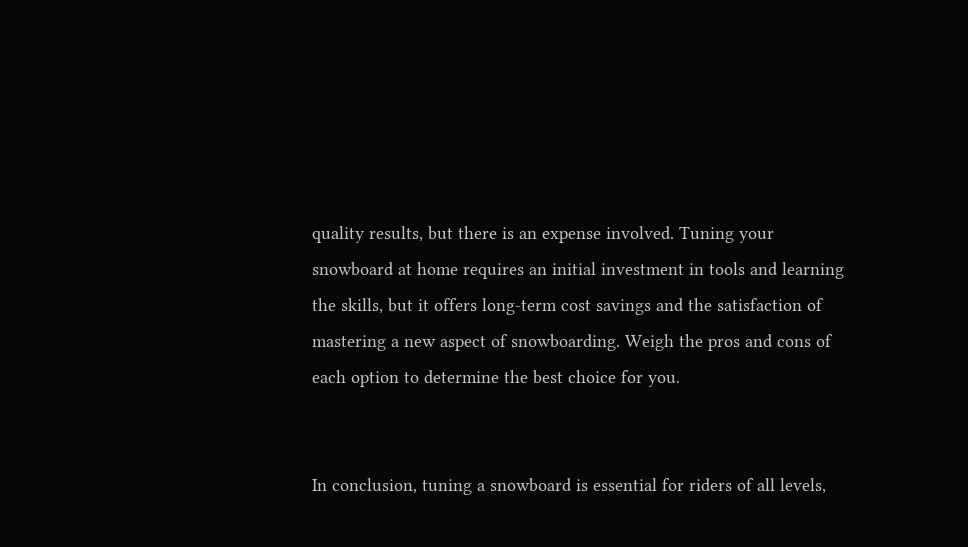quality results, but there is an expense involved. Tuning your snowboard at home requires an initial investment in tools and learning the skills, but it offers long-term cost savings and the satisfaction of mastering a new aspect of snowboarding. Weigh the pros and cons of each option to determine the best choice for you.


In conclusion, tuning a snowboard is essential for riders of all levels,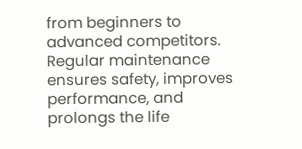from beginners to advanced competitors. Regular maintenance ensures safety, improves performance, and prolongs the life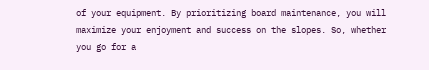of your equipment. By prioritizing board maintenance, you will maximize your enjoyment and success on the slopes. So, whether you go for a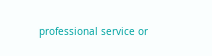professional service or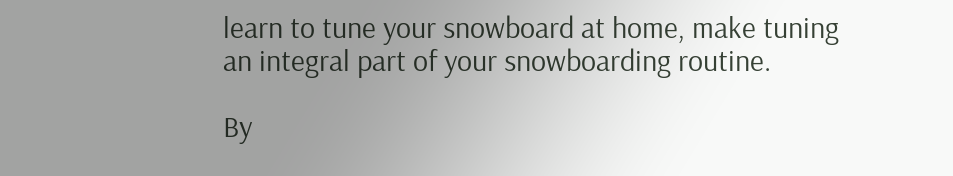learn to tune your snowboard at home, make tuning an integral part of your snowboarding routine.

By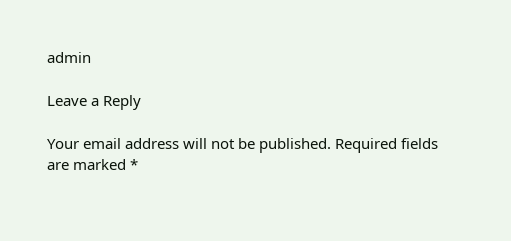admin

Leave a Reply

Your email address will not be published. Required fields are marked *